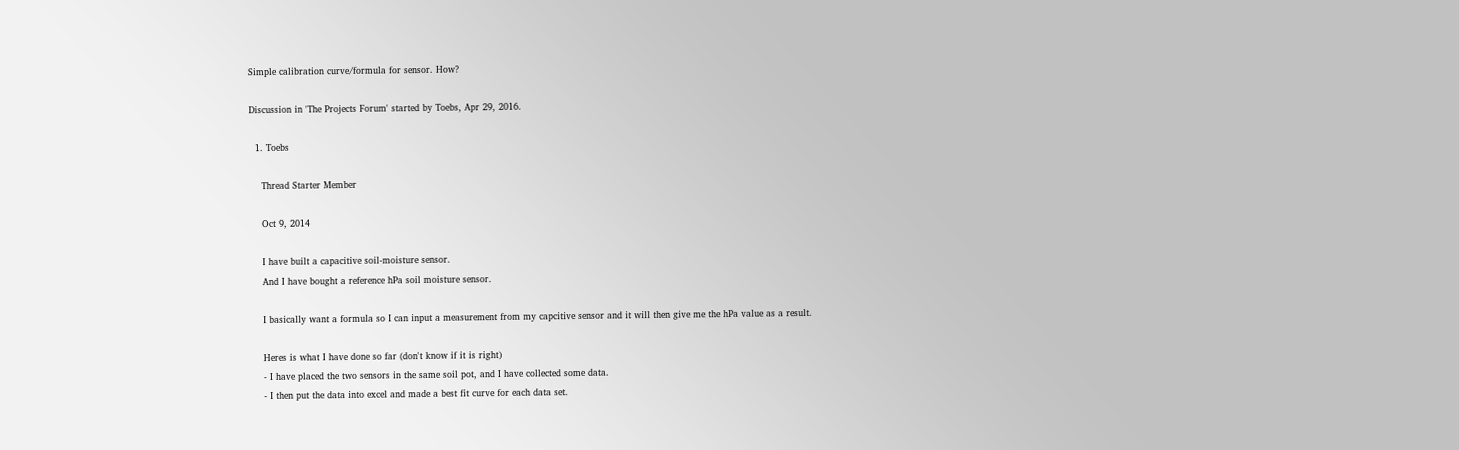Simple calibration curve/formula for sensor. How?

Discussion in 'The Projects Forum' started by Toebs, Apr 29, 2016.

  1. Toebs

    Thread Starter Member

    Oct 9, 2014

    I have built a capacitive soil-moisture sensor.
    And I have bought a reference hPa soil moisture sensor.

    I basically want a formula so I can input a measurement from my capcitive sensor and it will then give me the hPa value as a result.

    Heres is what I have done so far (don't know if it is right)
    - I have placed the two sensors in the same soil pot, and I have collected some data.
    - I then put the data into excel and made a best fit curve for each data set.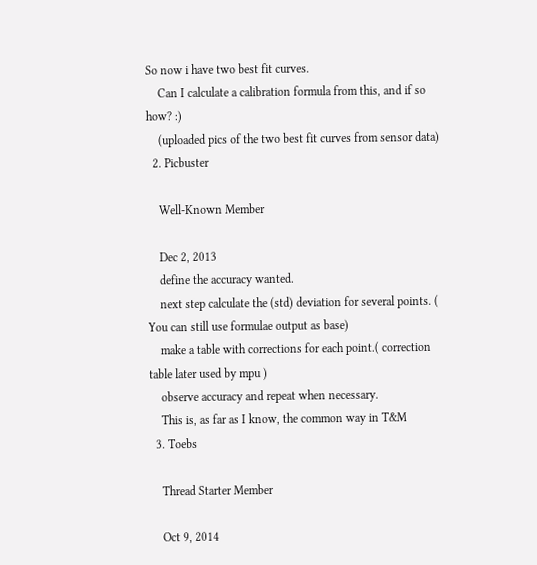So now i have two best fit curves.
    Can I calculate a calibration formula from this, and if so how? :)
    (uploaded pics of the two best fit curves from sensor data)
  2. Picbuster

    Well-Known Member

    Dec 2, 2013
    define the accuracy wanted.
    next step calculate the (std) deviation for several points. ( You can still use formulae output as base)
    make a table with corrections for each point.( correction table later used by mpu )
    observe accuracy and repeat when necessary.
    This is, as far as I know, the common way in T&M
  3. Toebs

    Thread Starter Member

    Oct 9, 2014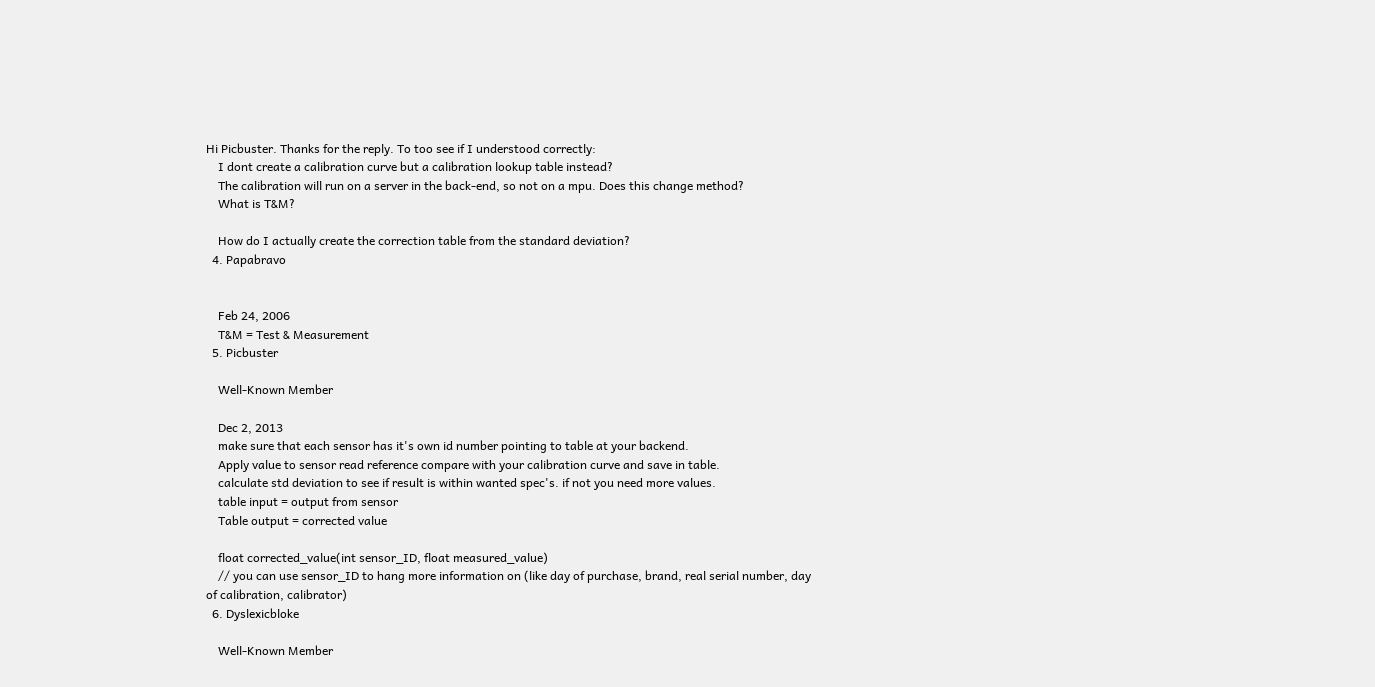Hi Picbuster. Thanks for the reply. To too see if I understood correctly:
    I dont create a calibration curve but a calibration lookup table instead?
    The calibration will run on a server in the back-end, so not on a mpu. Does this change method?
    What is T&M?

    How do I actually create the correction table from the standard deviation?
  4. Papabravo


    Feb 24, 2006
    T&M = Test & Measurement
  5. Picbuster

    Well-Known Member

    Dec 2, 2013
    make sure that each sensor has it's own id number pointing to table at your backend.
    Apply value to sensor read reference compare with your calibration curve and save in table.
    calculate std deviation to see if result is within wanted spec's. if not you need more values.
    table input = output from sensor
    Table output = corrected value

    float corrected_value(int sensor_ID, float measured_value)
    // you can use sensor_ID to hang more information on (like day of purchase, brand, real serial number, day of calibration, calibrator)
  6. Dyslexicbloke

    Well-Known Member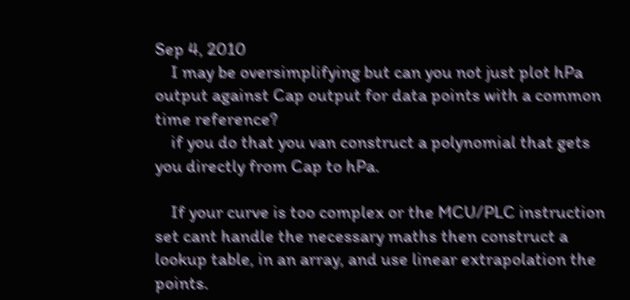Sep 4, 2010
    I may be oversimplifying but can you not just plot hPa output against Cap output for data points with a common time reference?
    if you do that you van construct a polynomial that gets you directly from Cap to hPa.

    If your curve is too complex or the MCU/PLC instruction set cant handle the necessary maths then construct a lookup table, in an array, and use linear extrapolation the points.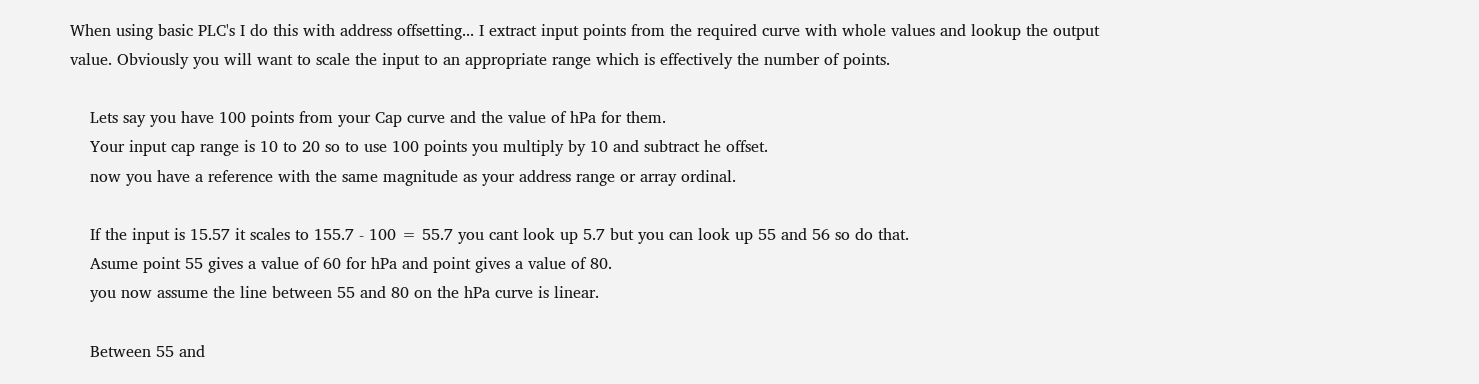When using basic PLC's I do this with address offsetting... I extract input points from the required curve with whole values and lookup the output value. Obviously you will want to scale the input to an appropriate range which is effectively the number of points.

    Lets say you have 100 points from your Cap curve and the value of hPa for them.
    Your input cap range is 10 to 20 so to use 100 points you multiply by 10 and subtract he offset.
    now you have a reference with the same magnitude as your address range or array ordinal.

    If the input is 15.57 it scales to 155.7 - 100 = 55.7 you cant look up 5.7 but you can look up 55 and 56 so do that.
    Asume point 55 gives a value of 60 for hPa and point gives a value of 80.
    you now assume the line between 55 and 80 on the hPa curve is linear.

    Between 55 and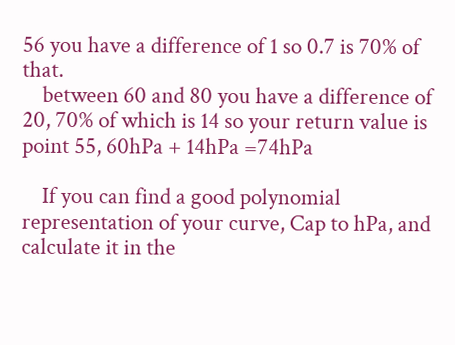56 you have a difference of 1 so 0.7 is 70% of that.
    between 60 and 80 you have a difference of 20, 70% of which is 14 so your return value is point 55, 60hPa + 14hPa =74hPa

    If you can find a good polynomial representation of your curve, Cap to hPa, and calculate it in the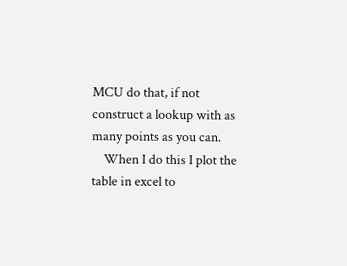MCU do that, if not construct a lookup with as many points as you can.
    When I do this I plot the table in excel to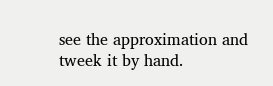see the approximation and tweek it by hand.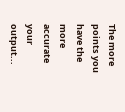The more points you have the more accurate your output...